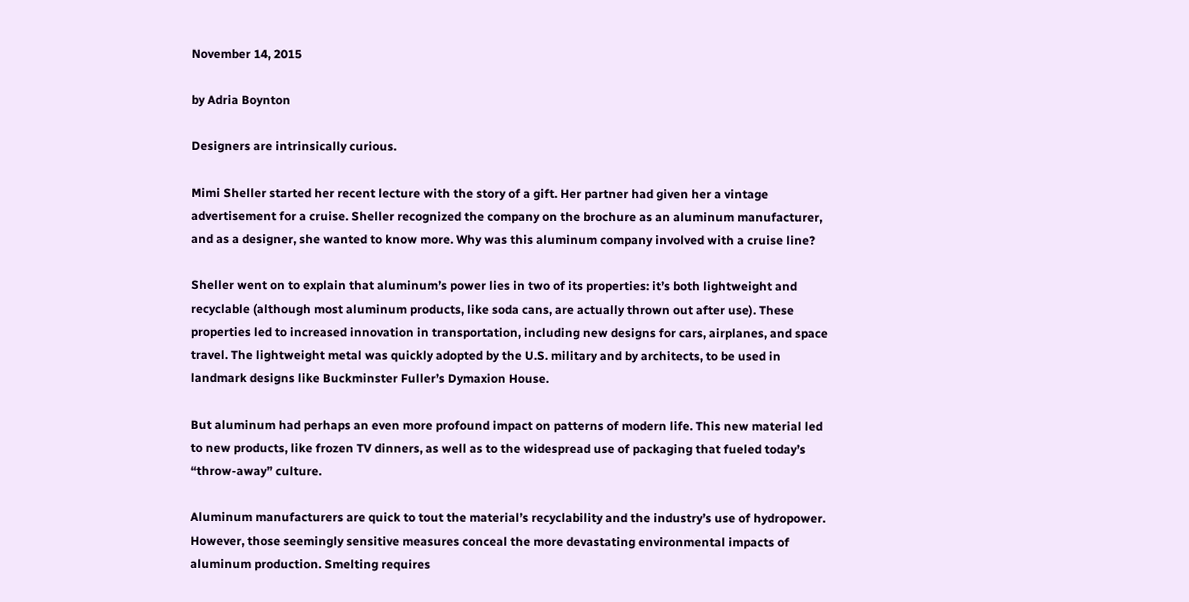November 14, 2015

by Adria Boynton

Designers are intrinsically curious.

Mimi Sheller started her recent lecture with the story of a gift. Her partner had given her a vintage advertisement for a cruise. Sheller recognized the company on the brochure as an aluminum manufacturer, and as a designer, she wanted to know more. Why was this aluminum company involved with a cruise line?

Sheller went on to explain that aluminum’s power lies in two of its properties: it’s both lightweight and recyclable (although most aluminum products, like soda cans, are actually thrown out after use). These properties led to increased innovation in transportation, including new designs for cars, airplanes, and space travel. The lightweight metal was quickly adopted by the U.S. military and by architects, to be used in landmark designs like Buckminster Fuller’s Dymaxion House.

But aluminum had perhaps an even more profound impact on patterns of modern life. This new material led to new products, like frozen TV dinners, as well as to the widespread use of packaging that fueled today’s “throw-away” culture.

Aluminum manufacturers are quick to tout the material’s recyclability and the industry’s use of hydropower. However, those seemingly sensitive measures conceal the more devastating environmental impacts of aluminum production. Smelting requires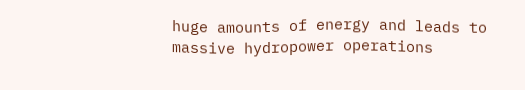huge amounts of energy and leads to massive hydropower operations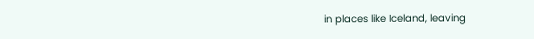in places like Iceland, leaving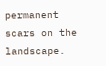permanent scars on the landscape.